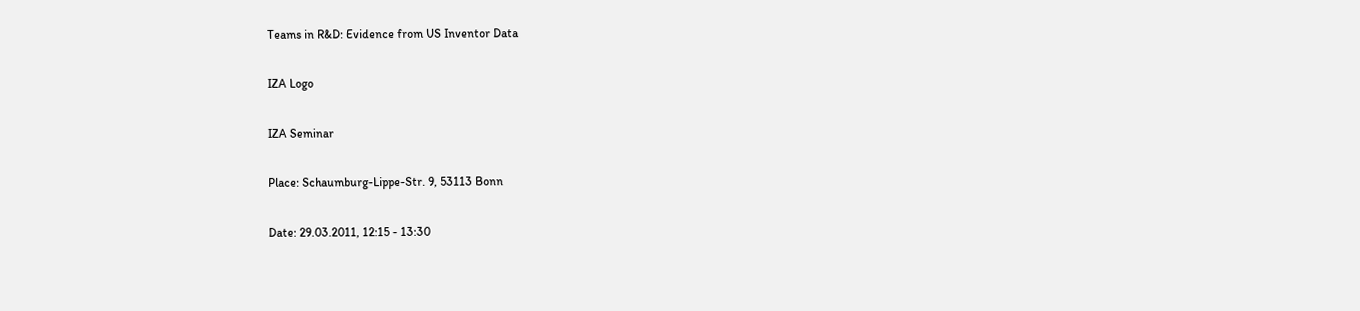Teams in R&D: Evidence from US Inventor Data

IZA Logo

IZA Seminar

Place: Schaumburg-Lippe-Str. 9, 53113 Bonn

Date: 29.03.2011, 12:15 - 13:30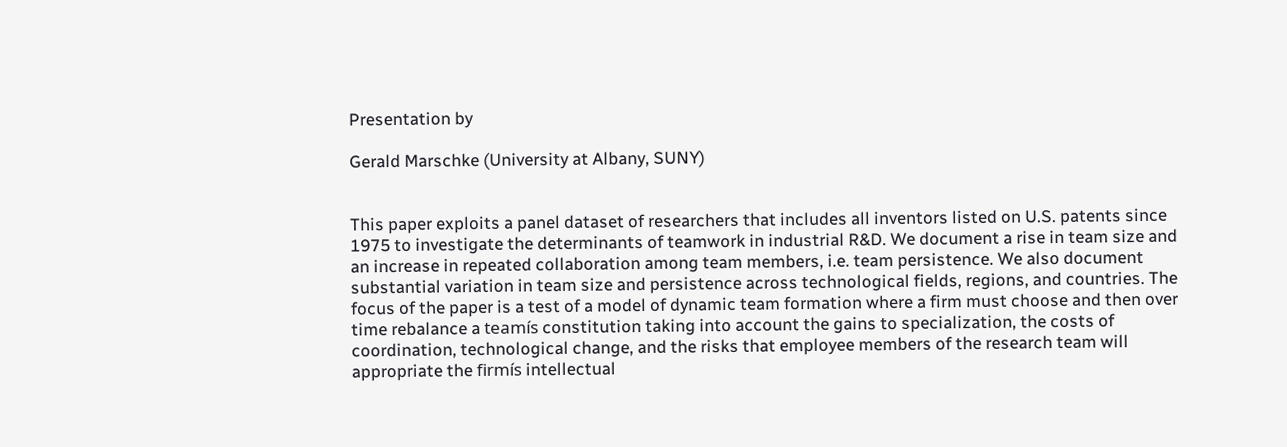Presentation by

Gerald Marschke (University at Albany, SUNY)


This paper exploits a panel dataset of researchers that includes all inventors listed on U.S. patents since 1975 to investigate the determinants of teamwork in industrial R&D. We document a rise in team size and an increase in repeated collaboration among team members, i.e. team persistence. We also document substantial variation in team size and persistence across technological fields, regions, and countries. The focus of the paper is a test of a model of dynamic team formation where a firm must choose and then over time rebalance a teamís constitution taking into account the gains to specialization, the costs of coordination, technological change, and the risks that employee members of the research team will appropriate the firmís intellectual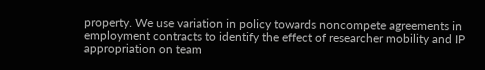property. We use variation in policy towards noncompete agreements in employment contracts to identify the effect of researcher mobility and IP appropriation on team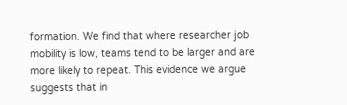formation. We find that where researcher job mobility is low, teams tend to be larger and are more likely to repeat. This evidence we argue suggests that in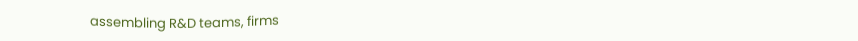assembling R&D teams, firms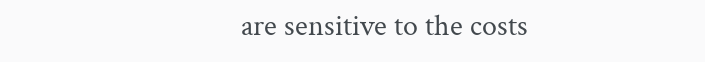are sensitive to the costs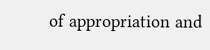of appropriation and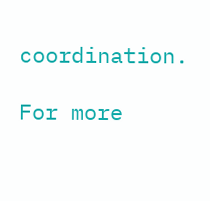coordination.

For more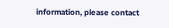information, please contact